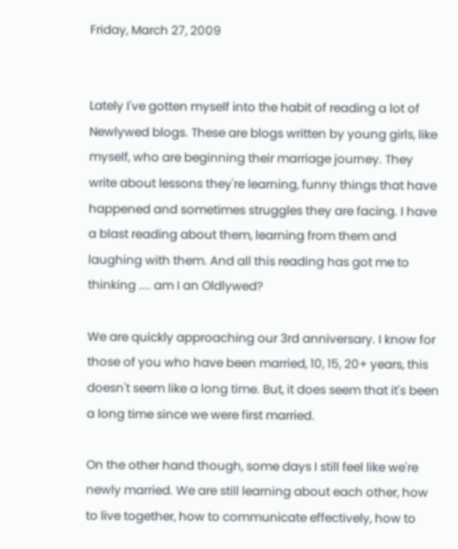Friday, March 27, 2009


Lately I've gotten myself into the habit of reading a lot of Newlywed blogs. These are blogs written by young girls, like myself, who are beginning their marriage journey. They write about lessons they're learning, funny things that have happened and sometimes struggles they are facing. I have a blast reading about them, learning from them and laughing with them. And all this reading has got me to thinking .... am I an Oldlywed?

We are quickly approaching our 3rd anniversary. I know for those of you who have been married, 10, 15, 20+ years, this doesn't seem like a long time. But, it does seem that it's been a long time since we were first married.

On the other hand though, some days I still feel like we're newly married. We are still learning about each other, how to live together, how to communicate effectively, how to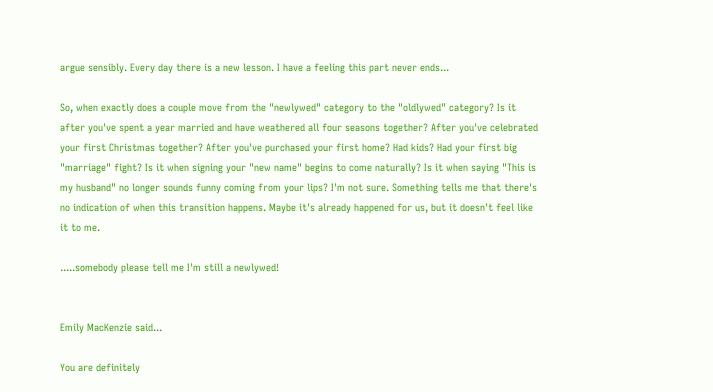argue sensibly. Every day there is a new lesson. I have a feeling this part never ends...

So, when exactly does a couple move from the "newlywed" category to the "oldlywed" category? Is it after you've spent a year married and have weathered all four seasons together? After you've celebrated your first Christmas together? After you've purchased your first home? Had kids? Had your first big "marriage" fight? Is it when signing your "new name" begins to come naturally? Is it when saying "This is my husband" no longer sounds funny coming from your lips? I'm not sure. Something tells me that there's no indication of when this transition happens. Maybe it's already happened for us, but it doesn't feel like it to me.

.....somebody please tell me I'm still a newlywed!


Emily MacKenzie said...

You are definitely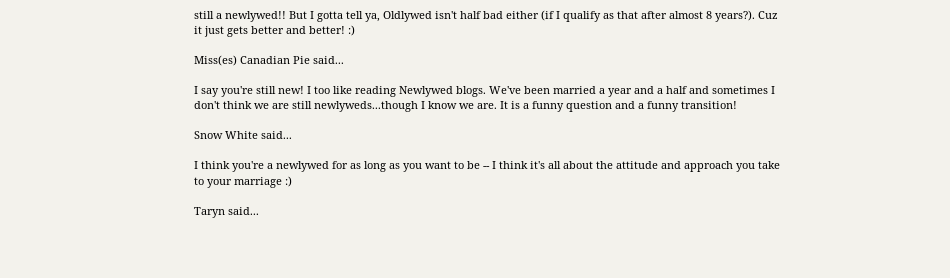still a newlywed!! But I gotta tell ya, Oldlywed isn't half bad either (if I qualify as that after almost 8 years?). Cuz it just gets better and better! :)

Miss(es) Canadian Pie said...

I say you're still new! I too like reading Newlywed blogs. We've been married a year and a half and sometimes I don't think we are still newlyweds...though I know we are. It is a funny question and a funny transition!

Snow White said...

I think you're a newlywed for as long as you want to be -- I think it's all about the attitude and approach you take to your marriage :)

Taryn said...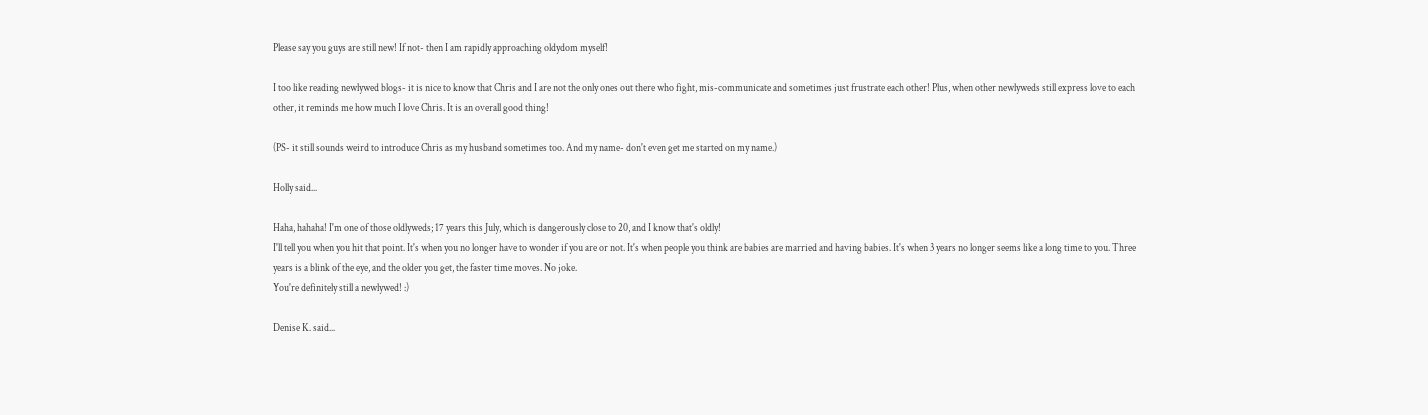Please say you guys are still new! If not- then I am rapidly approaching oldydom myself!

I too like reading newlywed blogs- it is nice to know that Chris and I are not the only ones out there who fight, mis-communicate and sometimes just frustrate each other! Plus, when other newlyweds still express love to each other, it reminds me how much I love Chris. It is an overall good thing!

(PS- it still sounds weird to introduce Chris as my husband sometimes too. And my name- don't even get me started on my name.)

Holly said...

Haha, hahaha! I'm one of those oldlyweds; 17 years this July, which is dangerously close to 20, and I know that's oldly!
I'll tell you when you hit that point. It's when you no longer have to wonder if you are or not. It's when people you think are babies are married and having babies. It's when 3 years no longer seems like a long time to you. Three years is a blink of the eye, and the older you get, the faster time moves. No joke.
You're definitely still a newlywed! :)

Denise K. said...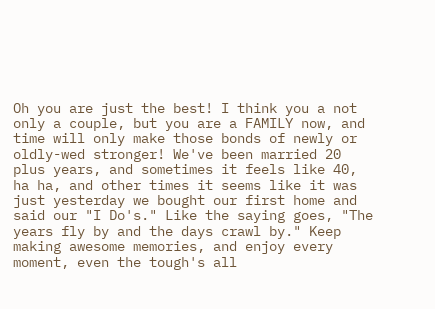Oh you are just the best! I think you a not only a couple, but you are a FAMILY now, and time will only make those bonds of newly or oldly-wed stronger! We've been married 20 plus years, and sometimes it feels like 40, ha ha, and other times it seems like it was just yesterday we bought our first home and said our "I Do's." Like the saying goes, "The years fly by and the days crawl by." Keep making awesome memories, and enjoy every moment, even the tough's all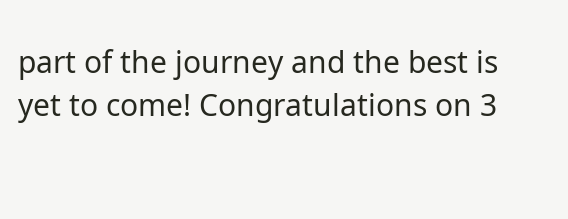part of the journey and the best is yet to come! Congratulations on 3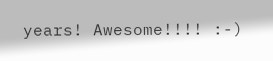years! Awesome!!!! :-)